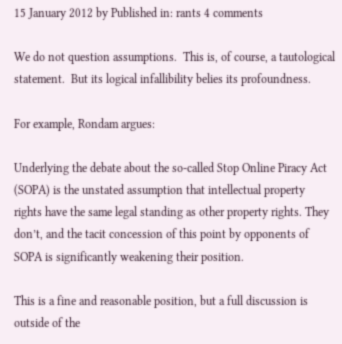15 January 2012 by Published in: rants 4 comments

We do not question assumptions.  This is, of course, a tautological statement.  But its logical infallibility belies its profoundness.

For example, Rondam argues:

Underlying the debate about the so-called Stop Online Piracy Act (SOPA) is the unstated assumption that intellectual property rights have the same legal standing as other property rights. They don’t, and the tacit concession of this point by opponents of SOPA is significantly weakening their position.

This is a fine and reasonable position, but a full discussion is outside of the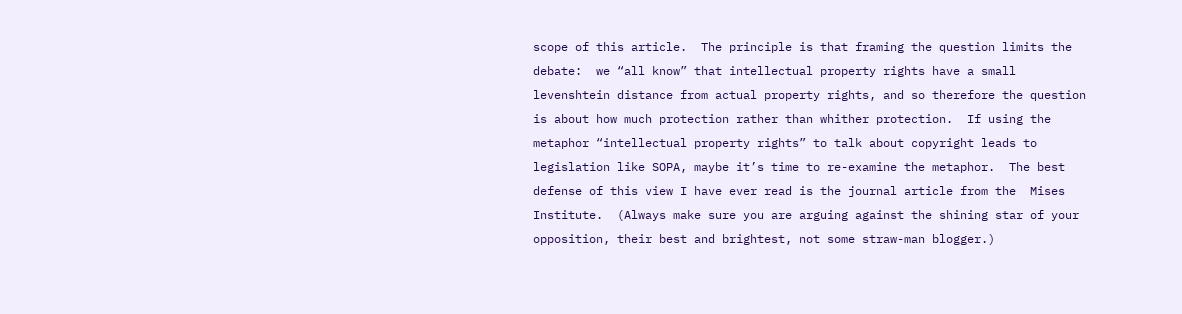scope of this article.  The principle is that framing the question limits the debate:  we “all know” that intellectual property rights have a small levenshtein distance from actual property rights, and so therefore the question is about how much protection rather than whither protection.  If using the metaphor “intellectual property rights” to talk about copyright leads to legislation like SOPA, maybe it’s time to re-examine the metaphor.  The best defense of this view I have ever read is the journal article from the  Mises Institute.  (Always make sure you are arguing against the shining star of your opposition, their best and brightest, not some straw-man blogger.)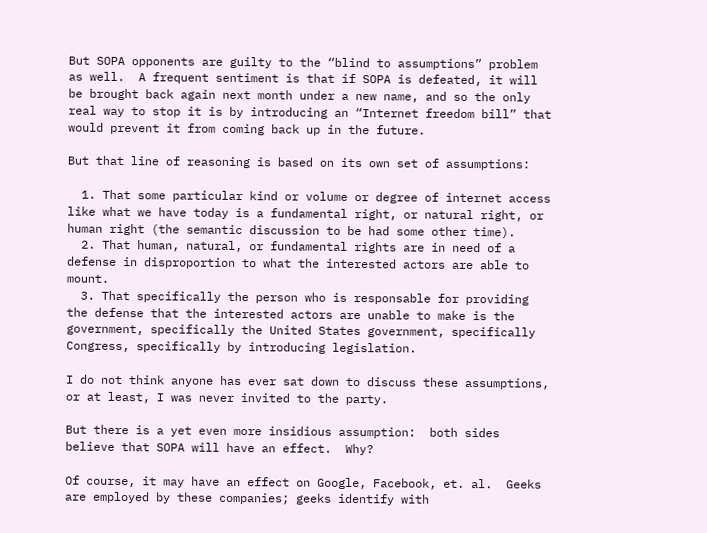But SOPA opponents are guilty to the “blind to assumptions” problem as well.  A frequent sentiment is that if SOPA is defeated, it will be brought back again next month under a new name, and so the only real way to stop it is by introducing an “Internet freedom bill” that would prevent it from coming back up in the future.

But that line of reasoning is based on its own set of assumptions:

  1. That some particular kind or volume or degree of internet access like what we have today is a fundamental right, or natural right, or human right (the semantic discussion to be had some other time).
  2. That human, natural, or fundamental rights are in need of a defense in disproportion to what the interested actors are able to mount.
  3. That specifically the person who is responsable for providing the defense that the interested actors are unable to make is the government, specifically the United States government, specifically Congress, specifically by introducing legislation.

I do not think anyone has ever sat down to discuss these assumptions, or at least, I was never invited to the party.

But there is a yet even more insidious assumption:  both sides believe that SOPA will have an effect.  Why?

Of course, it may have an effect on Google, Facebook, et. al.  Geeks are employed by these companies; geeks identify with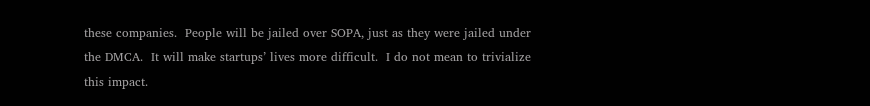these companies.  People will be jailed over SOPA, just as they were jailed under the DMCA.  It will make startups’ lives more difficult.  I do not mean to trivialize this impact.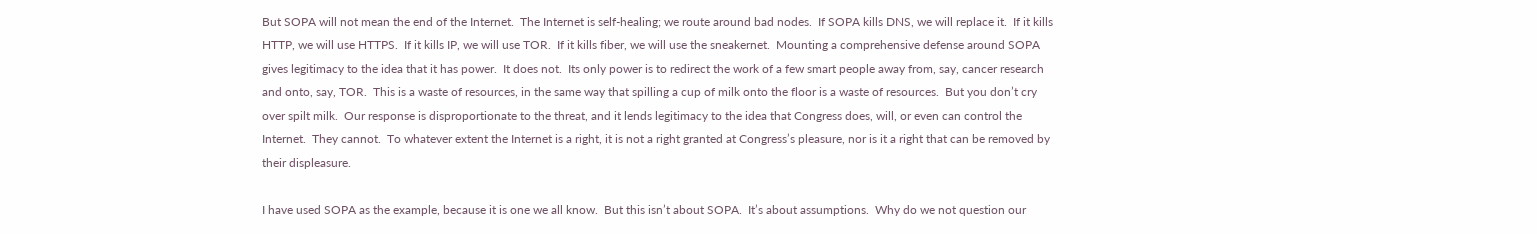But SOPA will not mean the end of the Internet.  The Internet is self-healing; we route around bad nodes.  If SOPA kills DNS, we will replace it.  If it kills HTTP, we will use HTTPS.  If it kills IP, we will use TOR.  If it kills fiber, we will use the sneakernet.  Mounting a comprehensive defense around SOPA gives legitimacy to the idea that it has power.  It does not.  Its only power is to redirect the work of a few smart people away from, say, cancer research and onto, say, TOR.  This is a waste of resources, in the same way that spilling a cup of milk onto the floor is a waste of resources.  But you don’t cry over spilt milk.  Our response is disproportionate to the threat, and it lends legitimacy to the idea that Congress does, will, or even can control the Internet.  They cannot.  To whatever extent the Internet is a right, it is not a right granted at Congress’s pleasure, nor is it a right that can be removed by their displeasure.

I have used SOPA as the example, because it is one we all know.  But this isn’t about SOPA.  It’s about assumptions.  Why do we not question our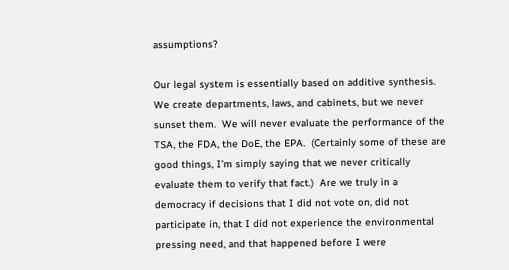assumptions?

Our legal system is essentially based on additive synthesis.  We create departments, laws, and cabinets, but we never sunset them.  We will never evaluate the performance of the TSA, the FDA, the DoE, the EPA.  (Certainly some of these are good things, I’m simply saying that we never critically evaluate them to verify that fact.)  Are we truly in a democracy if decisions that I did not vote on, did not participate in, that I did not experience the environmental pressing need, and that happened before I were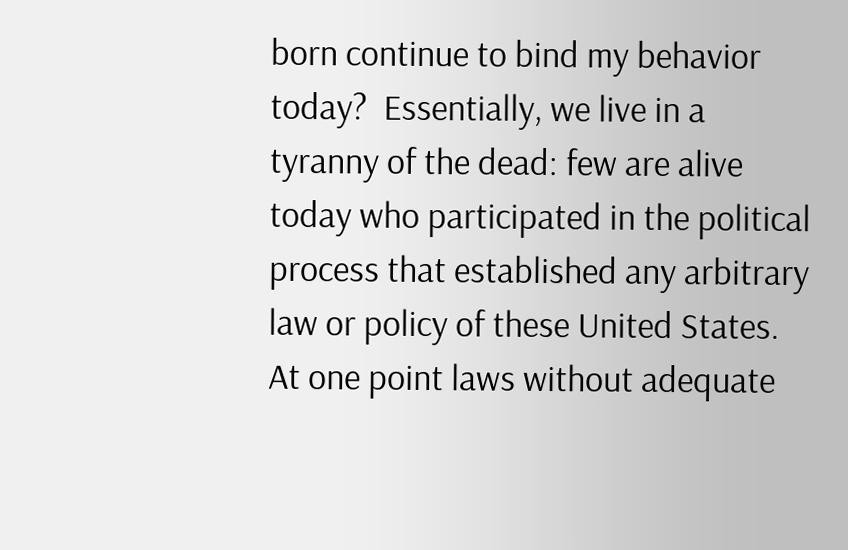born continue to bind my behavior today?  Essentially, we live in a tyranny of the dead: few are alive today who participated in the political process that established any arbitrary law or policy of these United States.  At one point laws without adequate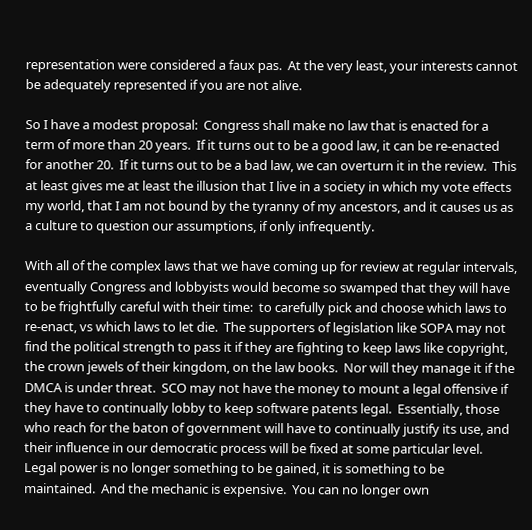representation were considered a faux pas.  At the very least, your interests cannot be adequately represented if you are not alive.

So I have a modest proposal:  Congress shall make no law that is enacted for a term of more than 20 years.  If it turns out to be a good law, it can be re-enacted for another 20.  If it turns out to be a bad law, we can overturn it in the review.  This at least gives me at least the illusion that I live in a society in which my vote effects my world, that I am not bound by the tyranny of my ancestors, and it causes us as a culture to question our assumptions, if only infrequently.

With all of the complex laws that we have coming up for review at regular intervals, eventually Congress and lobbyists would become so swamped that they will have to be frightfully careful with their time:  to carefully pick and choose which laws to re-enact, vs which laws to let die.  The supporters of legislation like SOPA may not find the political strength to pass it if they are fighting to keep laws like copyright, the crown jewels of their kingdom, on the law books.  Nor will they manage it if the DMCA is under threat.  SCO may not have the money to mount a legal offensive if they have to continually lobby to keep software patents legal.  Essentially, those who reach for the baton of government will have to continually justify its use, and their influence in our democratic process will be fixed at some particular level.  Legal power is no longer something to be gained, it is something to be maintained.  And the mechanic is expensive.  You can no longer own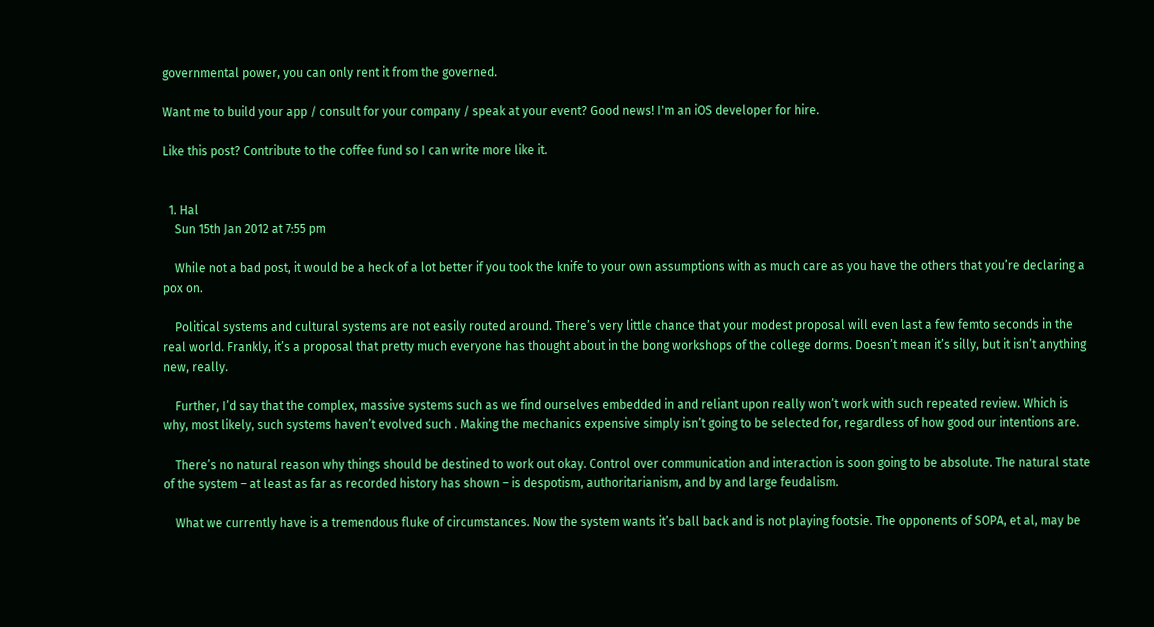governmental power, you can only rent it from the governed.

Want me to build your app / consult for your company / speak at your event? Good news! I'm an iOS developer for hire.

Like this post? Contribute to the coffee fund so I can write more like it.


  1. Hal
    Sun 15th Jan 2012 at 7:55 pm

    While not a bad post, it would be a heck of a lot better if you took the knife to your own assumptions with as much care as you have the others that you’re declaring a pox on.

    Political systems and cultural systems are not easily routed around. There’s very little chance that your modest proposal will even last a few femto seconds in the real world. Frankly, it’s a proposal that pretty much everyone has thought about in the bong workshops of the college dorms. Doesn’t mean it’s silly, but it isn’t anything new, really.

    Further, I’d say that the complex, massive systems such as we find ourselves embedded in and reliant upon really won’t work with such repeated review. Which is why, most likely, such systems haven’t evolved such . Making the mechanics expensive simply isn’t going to be selected for, regardless of how good our intentions are.

    There’s no natural reason why things should be destined to work out okay. Control over communication and interaction is soon going to be absolute. The natural state of the system – at least as far as recorded history has shown – is despotism, authoritarianism, and by and large feudalism.

    What we currently have is a tremendous fluke of circumstances. Now the system wants it’s ball back and is not playing footsie. The opponents of SOPA, et al, may be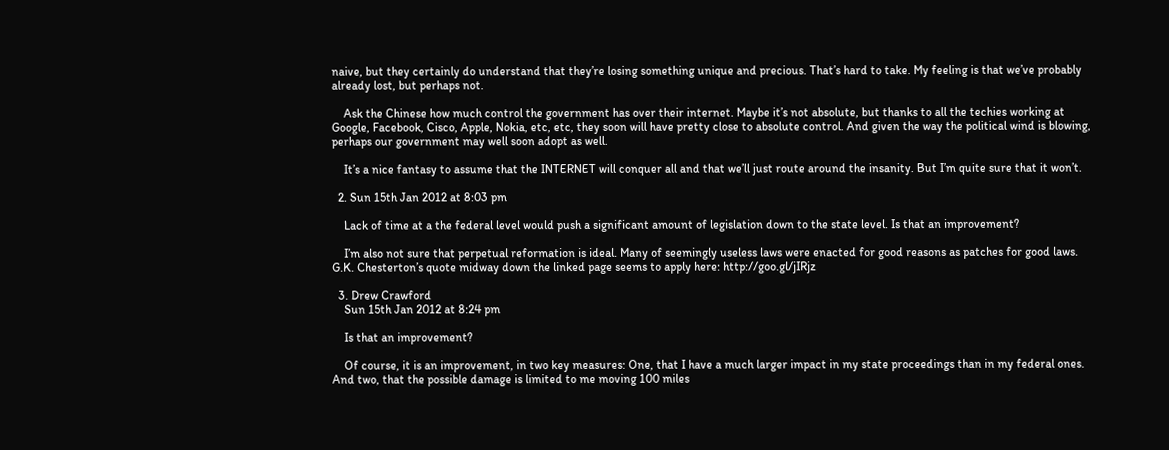naive, but they certainly do understand that they’re losing something unique and precious. That’s hard to take. My feeling is that we’ve probably already lost, but perhaps not.

    Ask the Chinese how much control the government has over their internet. Maybe it’s not absolute, but thanks to all the techies working at Google, Facebook, Cisco, Apple, Nokia, etc, etc, they soon will have pretty close to absolute control. And given the way the political wind is blowing, perhaps our government may well soon adopt as well.

    It’s a nice fantasy to assume that the INTERNET will conquer all and that we’ll just route around the insanity. But I’m quite sure that it won’t.

  2. Sun 15th Jan 2012 at 8:03 pm

    Lack of time at a the federal level would push a significant amount of legislation down to the state level. Is that an improvement?

    I’m also not sure that perpetual reformation is ideal. Many of seemingly useless laws were enacted for good reasons as patches for good laws. G.K. Chesterton’s quote midway down the linked page seems to apply here: http://goo.gl/jIRjz

  3. Drew Crawford
    Sun 15th Jan 2012 at 8:24 pm

    Is that an improvement?

    Of course, it is an improvement, in two key measures: One, that I have a much larger impact in my state proceedings than in my federal ones. And two, that the possible damage is limited to me moving 100 miles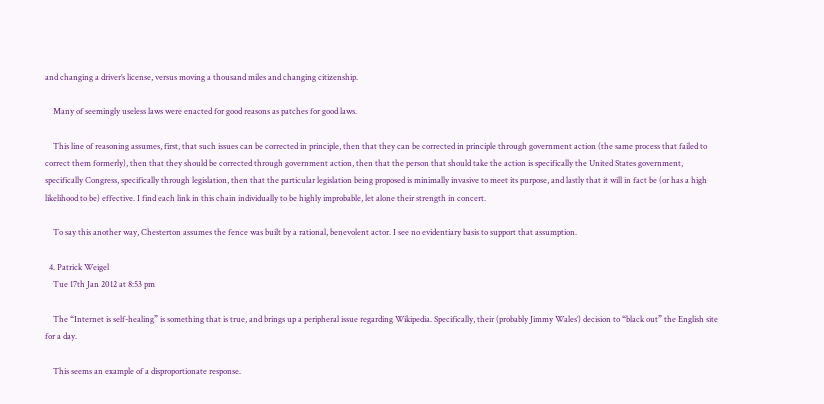and changing a driver’s license, versus moving a thousand miles and changing citizenship.

    Many of seemingly useless laws were enacted for good reasons as patches for good laws.

    This line of reasoning assumes, first, that such issues can be corrected in principle, then that they can be corrected in principle through government action (the same process that failed to correct them formerly), then that they should be corrected through government action, then that the person that should take the action is specifically the United States government, specifically Congress, specifically through legislation, then that the particular legislation being proposed is minimally invasive to meet its purpose, and lastly that it will in fact be (or has a high likelihood to be) effective. I find each link in this chain individually to be highly improbable, let alone their strength in concert.

    To say this another way, Chesterton assumes the fence was built by a rational, benevolent actor. I see no evidentiary basis to support that assumption.

  4. Patrick Weigel
    Tue 17th Jan 2012 at 8:53 pm

    The “Internet is self-healing” is something that is true, and brings up a peripheral issue regarding Wikipedia. Specifically, their (probably Jimmy Wales’) decision to “black out” the English site for a day.

    This seems an example of a disproportionate response.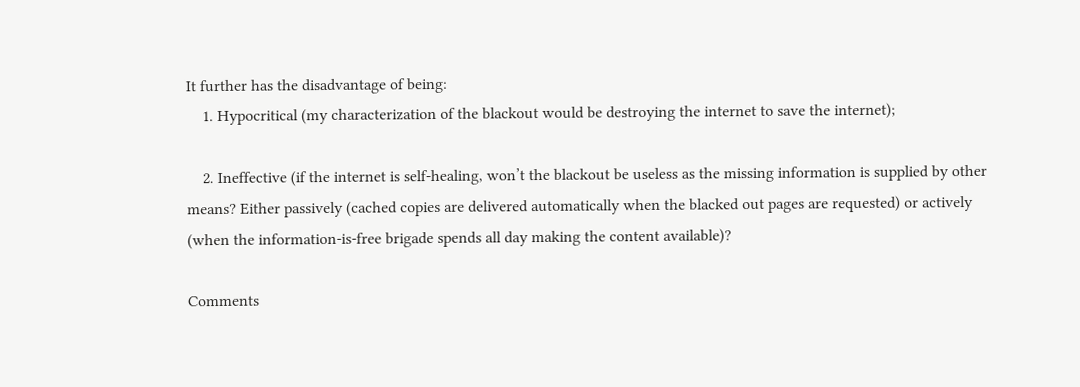It further has the disadvantage of being:
    1. Hypocritical (my characterization of the blackout would be destroying the internet to save the internet);

    2. Ineffective (if the internet is self-healing, won’t the blackout be useless as the missing information is supplied by other means? Either passively (cached copies are delivered automatically when the blacked out pages are requested) or actively (when the information-is-free brigade spends all day making the content available)?

Comments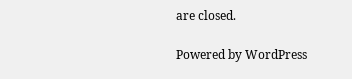are closed.

Powered by WordPress